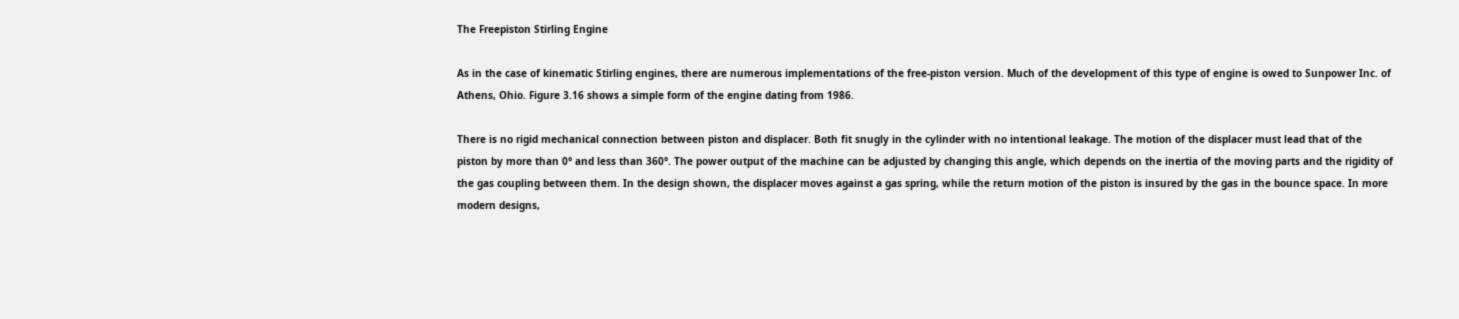The Freepiston Stirling Engine

As in the case of kinematic Stirling engines, there are numerous implementations of the free-piston version. Much of the development of this type of engine is owed to Sunpower Inc. of Athens, Ohio. Figure 3.16 shows a simple form of the engine dating from 1986.

There is no rigid mechanical connection between piston and displacer. Both fit snugly in the cylinder with no intentional leakage. The motion of the displacer must lead that of the piston by more than 0° and less than 360°. The power output of the machine can be adjusted by changing this angle, which depends on the inertia of the moving parts and the rigidity of the gas coupling between them. In the design shown, the displacer moves against a gas spring, while the return motion of the piston is insured by the gas in the bounce space. In more modern designs,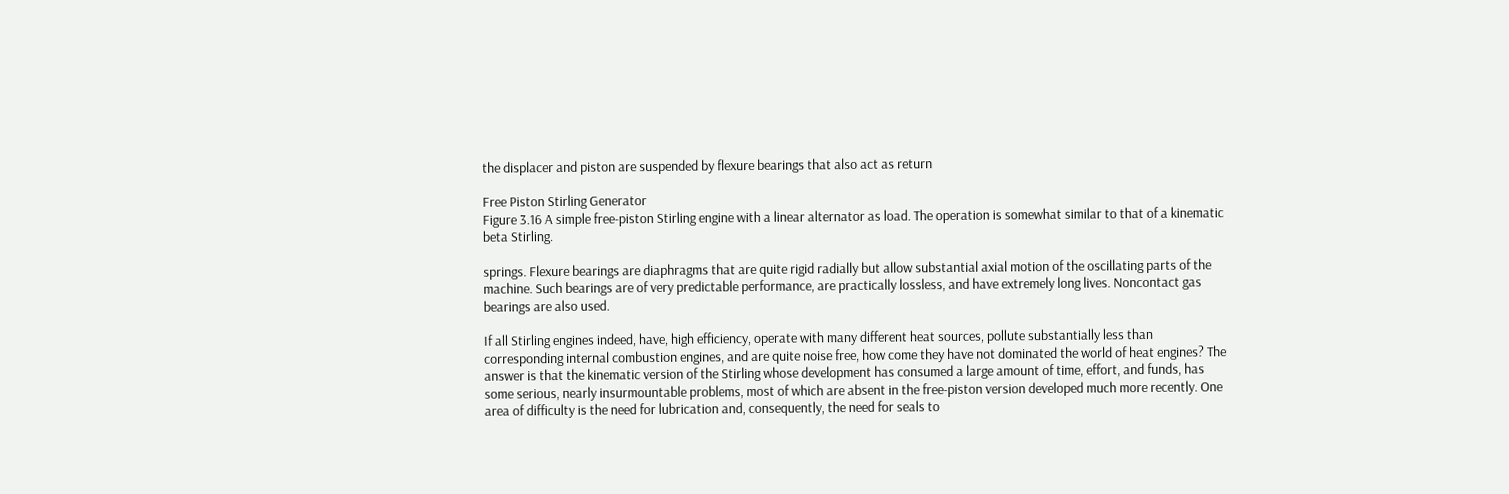the displacer and piston are suspended by flexure bearings that also act as return

Free Piston Stirling Generator
Figure 3.16 A simple free-piston Stirling engine with a linear alternator as load. The operation is somewhat similar to that of a kinematic beta Stirling.

springs. Flexure bearings are diaphragms that are quite rigid radially but allow substantial axial motion of the oscillating parts of the machine. Such bearings are of very predictable performance, are practically lossless, and have extremely long lives. Noncontact gas bearings are also used.

If all Stirling engines indeed, have, high efficiency, operate with many different heat sources, pollute substantially less than corresponding internal combustion engines, and are quite noise free, how come they have not dominated the world of heat engines? The answer is that the kinematic version of the Stirling whose development has consumed a large amount of time, effort, and funds, has some serious, nearly insurmountable problems, most of which are absent in the free-piston version developed much more recently. One area of difficulty is the need for lubrication and, consequently, the need for seals to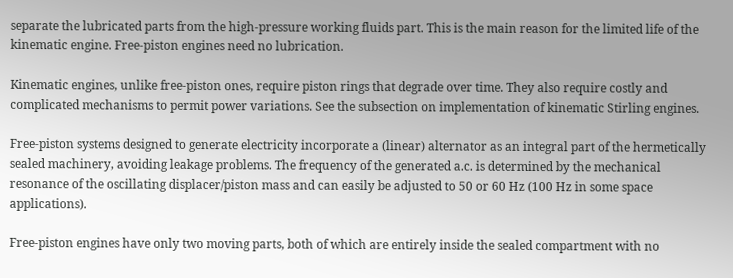separate the lubricated parts from the high-pressure working fluids part. This is the main reason for the limited life of the kinematic engine. Free-piston engines need no lubrication.

Kinematic engines, unlike free-piston ones, require piston rings that degrade over time. They also require costly and complicated mechanisms to permit power variations. See the subsection on implementation of kinematic Stirling engines.

Free-piston systems designed to generate electricity incorporate a (linear) alternator as an integral part of the hermetically sealed machinery, avoiding leakage problems. The frequency of the generated a.c. is determined by the mechanical resonance of the oscillating displacer/piston mass and can easily be adjusted to 50 or 60 Hz (100 Hz in some space applications).

Free-piston engines have only two moving parts, both of which are entirely inside the sealed compartment with no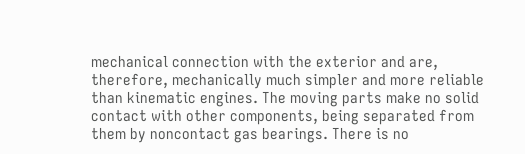mechanical connection with the exterior and are, therefore, mechanically much simpler and more reliable than kinematic engines. The moving parts make no solid contact with other components, being separated from them by noncontact gas bearings. There is no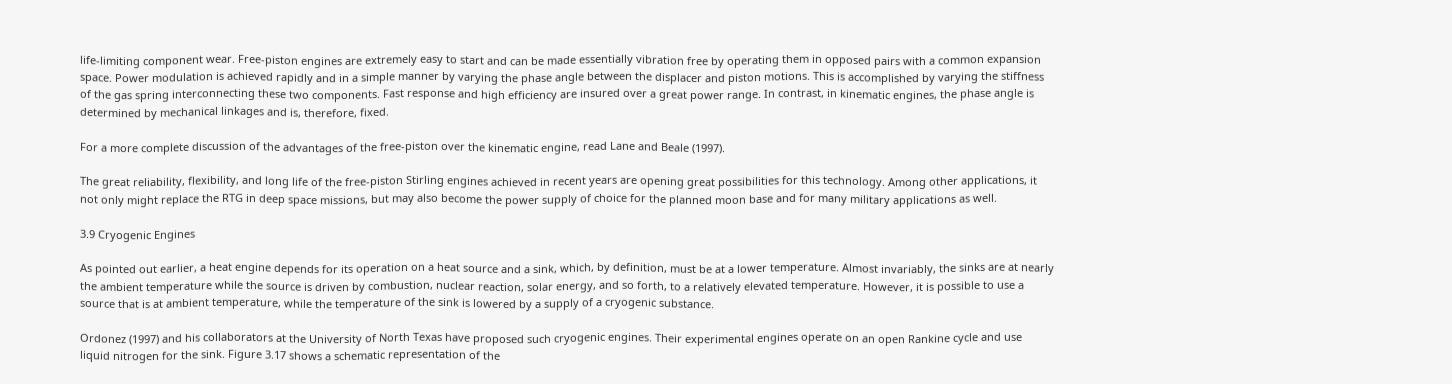life-limiting component wear. Free-piston engines are extremely easy to start and can be made essentially vibration free by operating them in opposed pairs with a common expansion space. Power modulation is achieved rapidly and in a simple manner by varying the phase angle between the displacer and piston motions. This is accomplished by varying the stiffness of the gas spring interconnecting these two components. Fast response and high efficiency are insured over a great power range. In contrast, in kinematic engines, the phase angle is determined by mechanical linkages and is, therefore, fixed.

For a more complete discussion of the advantages of the free-piston over the kinematic engine, read Lane and Beale (1997).

The great reliability, flexibility, and long life of the free-piston Stirling engines achieved in recent years are opening great possibilities for this technology. Among other applications, it not only might replace the RTG in deep space missions, but may also become the power supply of choice for the planned moon base and for many military applications as well.

3.9 Cryogenic Engines

As pointed out earlier, a heat engine depends for its operation on a heat source and a sink, which, by definition, must be at a lower temperature. Almost invariably, the sinks are at nearly the ambient temperature while the source is driven by combustion, nuclear reaction, solar energy, and so forth, to a relatively elevated temperature. However, it is possible to use a source that is at ambient temperature, while the temperature of the sink is lowered by a supply of a cryogenic substance.

Ordonez (1997) and his collaborators at the University of North Texas have proposed such cryogenic engines. Their experimental engines operate on an open Rankine cycle and use liquid nitrogen for the sink. Figure 3.17 shows a schematic representation of the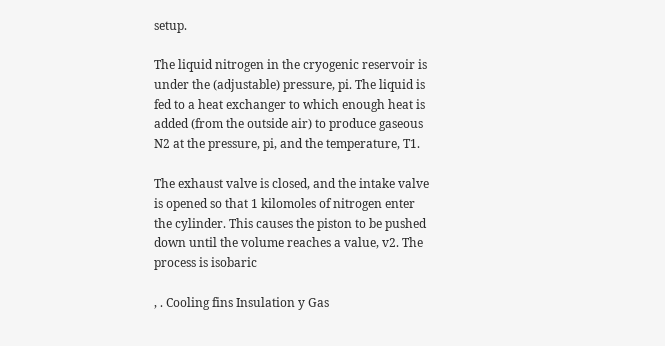setup.

The liquid nitrogen in the cryogenic reservoir is under the (adjustable) pressure, pi. The liquid is fed to a heat exchanger to which enough heat is added (from the outside air) to produce gaseous N2 at the pressure, pi, and the temperature, T1.

The exhaust valve is closed, and the intake valve is opened so that 1 kilomoles of nitrogen enter the cylinder. This causes the piston to be pushed down until the volume reaches a value, v2. The process is isobaric

, . Cooling fins Insulation y Gas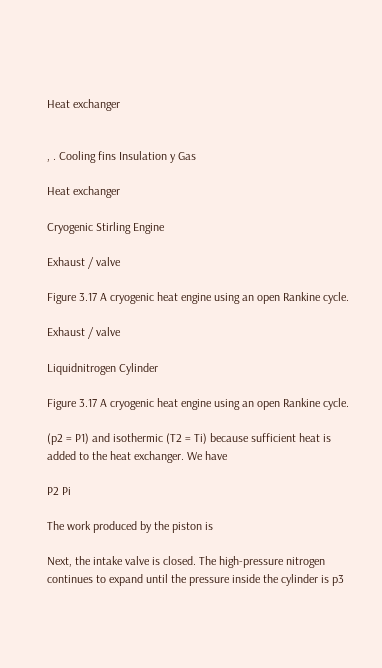Heat exchanger


, . Cooling fins Insulation y Gas

Heat exchanger

Cryogenic Stirling Engine

Exhaust / valve

Figure 3.17 A cryogenic heat engine using an open Rankine cycle.

Exhaust / valve

Liquidnitrogen Cylinder

Figure 3.17 A cryogenic heat engine using an open Rankine cycle.

(p2 = P1) and isothermic (T2 = Ti) because sufficient heat is added to the heat exchanger. We have

P2 Pi

The work produced by the piston is

Next, the intake valve is closed. The high-pressure nitrogen continues to expand until the pressure inside the cylinder is p3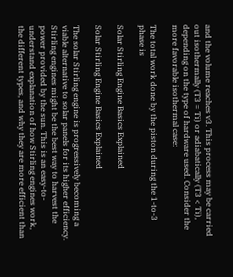and the volume reaches v3. This process may be carried out isothermally (T3 = Ti) or adiabatically (T3 < Ti), depending on the type of hardware used. Consider the more favorable isothermal case:

The total work done by the piston during the 1-to-3 phase is

Solar Stirling Engine Basics Explained

Solar Stirling Engine Basics Explained

The solar Stirling engine is progressively becoming a viable alternative to solar panels for its higher efficiency. Stirling engines might be the best way to harvest the power provided by the sun. This is an easy-to-understand explanation of how Stirling engines work, the different types, and why they are more efficient than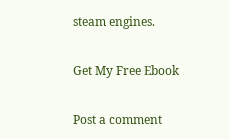steam engines.

Get My Free Ebook

Post a comment